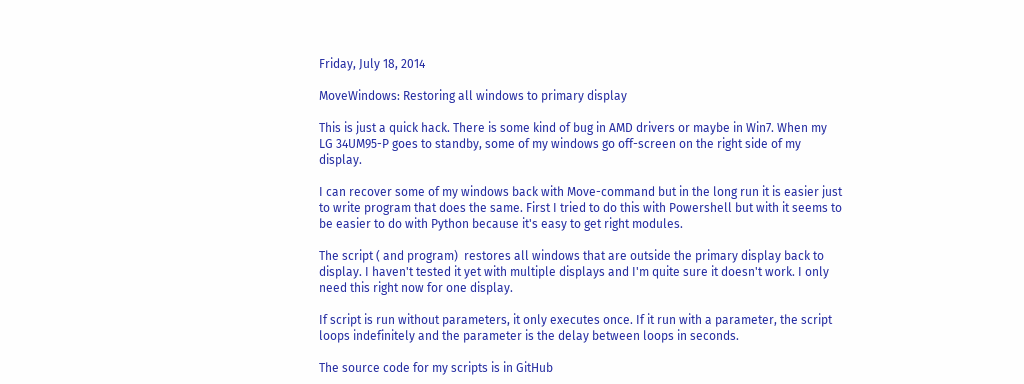Friday, July 18, 2014

MoveWindows: Restoring all windows to primary display

This is just a quick hack. There is some kind of bug in AMD drivers or maybe in Win7. When my LG 34UM95-P goes to standby, some of my windows go off-screen on the right side of my display.

I can recover some of my windows back with Move-command but in the long run it is easier just to write program that does the same. First I tried to do this with Powershell but with it seems to be easier to do with Python because it's easy to get right modules.

The script ( and program)  restores all windows that are outside the primary display back to display. I haven't tested it yet with multiple displays and I'm quite sure it doesn't work. I only need this right now for one display.

If script is run without parameters, it only executes once. If it run with a parameter, the script loops indefinitely and the parameter is the delay between loops in seconds.

The source code for my scripts is in GitHub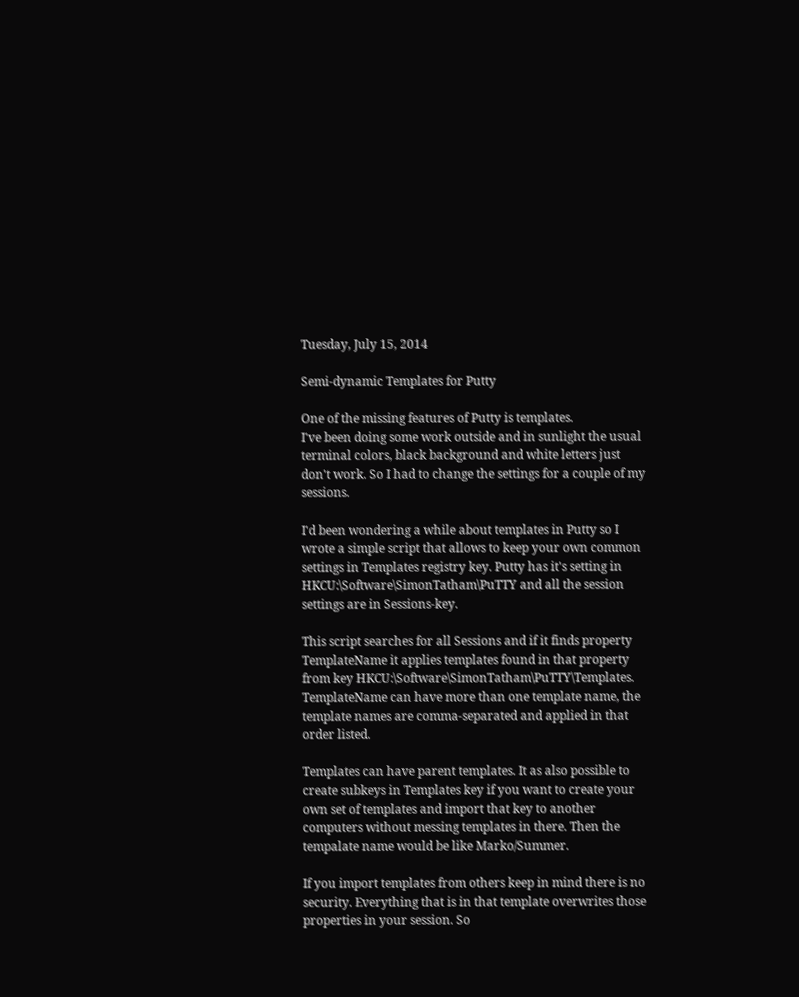Tuesday, July 15, 2014

Semi-dynamic Templates for Putty

One of the missing features of Putty is templates.
I've been doing some work outside and in sunlight the usual terminal colors, black background and white letters just don't work. So I had to change the settings for a couple of my sessions.

I'd been wondering a while about templates in Putty so I wrote a simple script that allows to keep your own common settings in Templates registry key. Putty has it's setting in HKCU:\Software\SimonTatham\PuTTY and all the session settings are in Sessions-key.

This script searches for all Sessions and if it finds property TemplateName it applies templates found in that property from key HKCU:\Software\SimonTatham\PuTTY\Templates. TemplateName can have more than one template name, the template names are comma-separated and applied in that order listed.

Templates can have parent templates. It as also possible to create subkeys in Templates key if you want to create your own set of templates and import that key to another computers without messing templates in there. Then the tempalate name would be like Marko/Summer.

If you import templates from others keep in mind there is no security. Everything that is in that template overwrites those properties in your session. So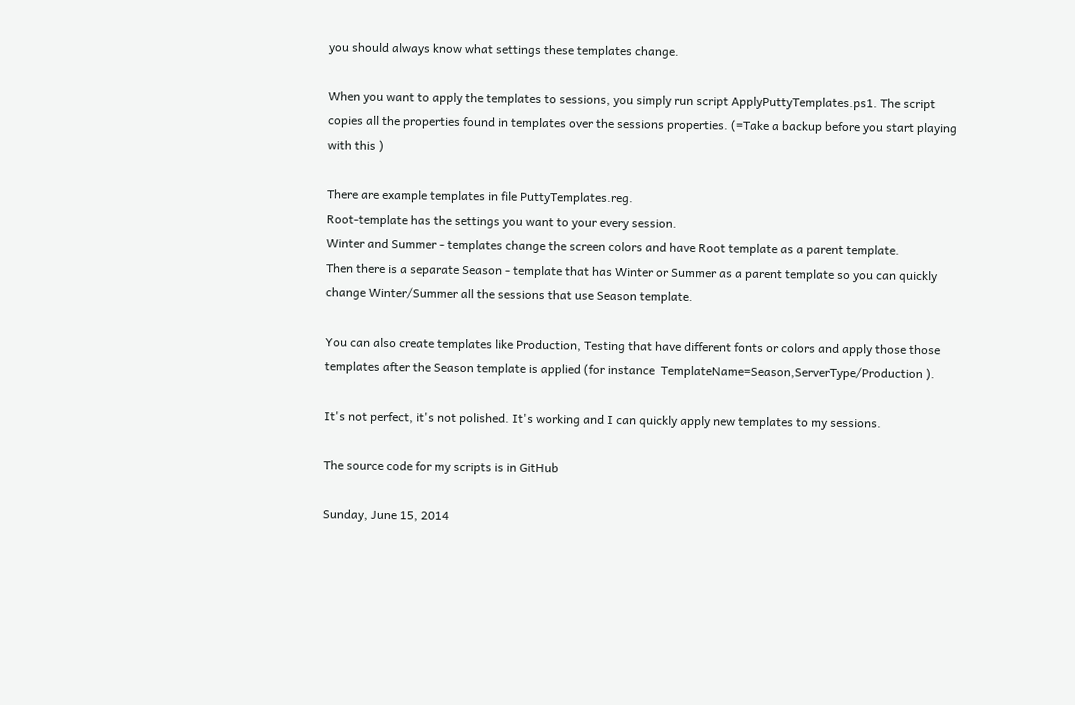you should always know what settings these templates change.

When you want to apply the templates to sessions, you simply run script ApplyPuttyTemplates.ps1. The script copies all the properties found in templates over the sessions properties. (=Take a backup before you start playing with this )

There are example templates in file PuttyTemplates.reg.
Root-template has the settings you want to your every session.
Winter and Summer - templates change the screen colors and have Root template as a parent template.
Then there is a separate Season - template that has Winter or Summer as a parent template so you can quickly change Winter/Summer all the sessions that use Season template.

You can also create templates like Production, Testing that have different fonts or colors and apply those those templates after the Season template is applied (for instance  TemplateName=Season,ServerType/Production ).

It's not perfect, it's not polished. It's working and I can quickly apply new templates to my sessions.

The source code for my scripts is in GitHub

Sunday, June 15, 2014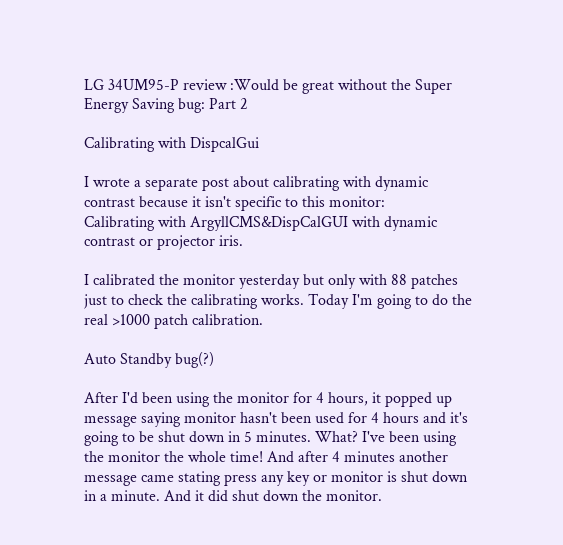LG 34UM95-P review :Would be great without the Super Energy Saving bug: Part 2

Calibrating with DispcalGui

I wrote a separate post about calibrating with dynamic contrast because it isn't specific to this monitor:
Calibrating with ArgyllCMS&DispCalGUI with dynamic contrast or projector iris.

I calibrated the monitor yesterday but only with 88 patches just to check the calibrating works. Today I'm going to do the real >1000 patch calibration.

Auto Standby bug(?)

After I'd been using the monitor for 4 hours, it popped up message saying monitor hasn't been used for 4 hours and it's going to be shut down in 5 minutes. What? I've been using the monitor the whole time! And after 4 minutes another message came stating press any key or monitor is shut down in a minute. And it did shut down the monitor.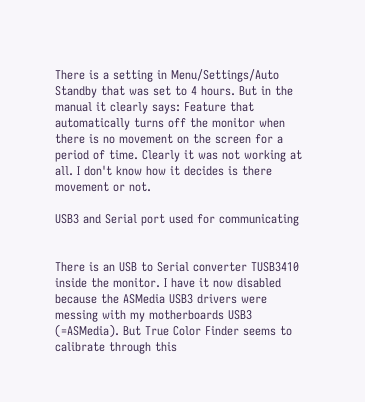There is a setting in Menu/Settings/Auto Standby that was set to 4 hours. But in the manual it clearly says: Feature that automatically turns off the monitor when there is no movement on the screen for a period of time. Clearly it was not working at all. I don't know how it decides is there movement or not.

USB3 and Serial port used for communicating


There is an USB to Serial converter TUSB3410 inside the monitor. I have it now disabled because the ASMedia USB3 drivers were messing with my motherboards USB3 (=ASMedia). But True Color Finder seems to calibrate through this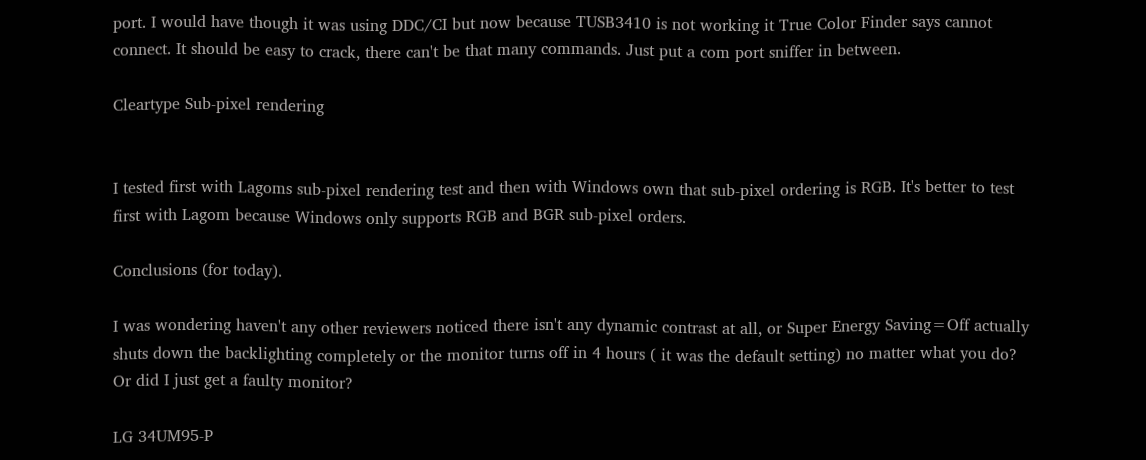port. I would have though it was using DDC/CI but now because TUSB3410 is not working it True Color Finder says cannot connect. It should be easy to crack, there can't be that many commands. Just put a com port sniffer in between.

Cleartype Sub-pixel rendering


I tested first with Lagoms sub-pixel rendering test and then with Windows own that sub-pixel ordering is RGB. It's better to test first with Lagom because Windows only supports RGB and BGR sub-pixel orders.

Conclusions (for today).

I was wondering haven't any other reviewers noticed there isn't any dynamic contrast at all, or Super Energy Saving=Off actually shuts down the backlighting completely or the monitor turns off in 4 hours ( it was the default setting) no matter what you do? Or did I just get a faulty monitor?

LG 34UM95-P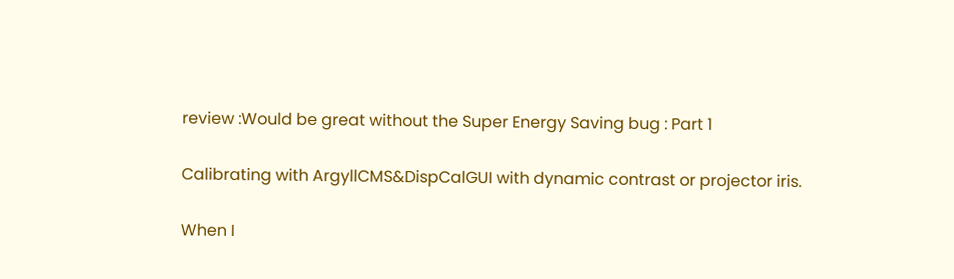review :Would be great without the Super Energy Saving bug : Part 1

Calibrating with ArgyllCMS&DispCalGUI with dynamic contrast or projector iris.

When I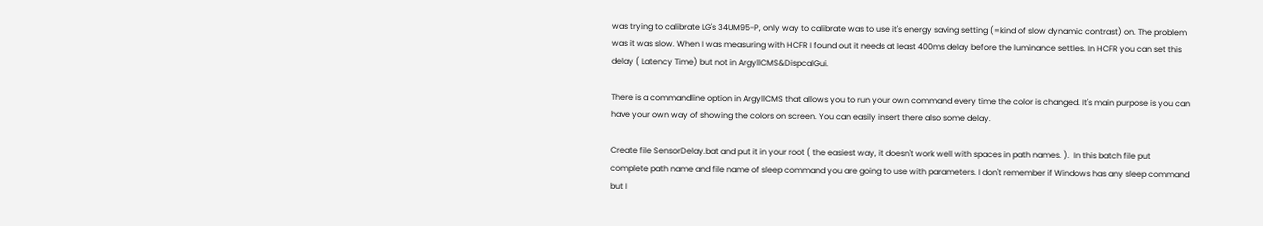was trying to calibrate LG's 34UM95-P, only way to calibrate was to use it's energy saving setting (=kind of slow dynamic contrast) on. The problem was it was slow. When I was measuring with HCFR I found out it needs at least 400ms delay before the luminance settles. In HCFR you can set this delay ( Latency Time) but not in ArgyllCMS&DispcalGui.

There is a commandline option in ArgyllCMS that allows you to run your own command every time the color is changed. It's main purpose is you can have your own way of showing the colors on screen. You can easily insert there also some delay.

Create file SensorDelay.bat and put it in your root ( the easiest way, it doesn't work well with spaces in path names. ).  In this batch file put complete path name and file name of sleep command you are going to use with parameters. I don't remember if Windows has any sleep command but I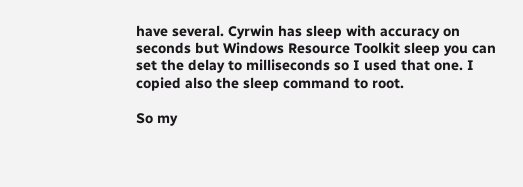have several. Cyrwin has sleep with accuracy on seconds but Windows Resource Toolkit sleep you can set the delay to milliseconds so I used that one. I copied also the sleep command to root.

So my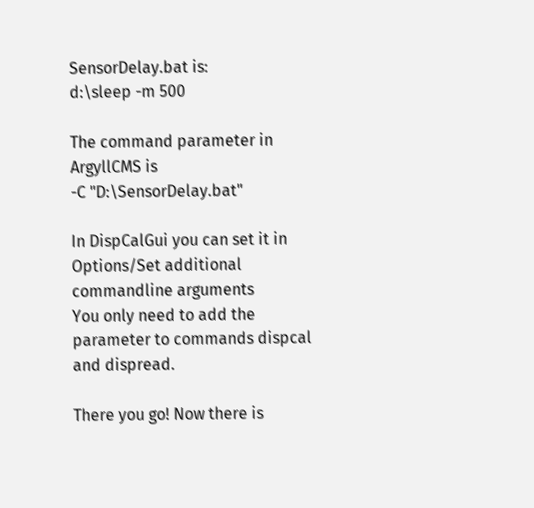SensorDelay.bat is:
d:\sleep -m 500

The command parameter in ArgyllCMS is
-C "D:\SensorDelay.bat"

In DispCalGui you can set it in Options/Set additional commandline arguments
You only need to add the parameter to commands dispcal and dispread.

There you go! Now there is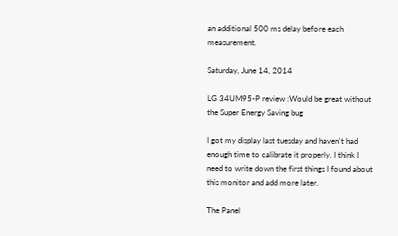an additional 500 ms delay before each measurement.

Saturday, June 14, 2014

LG 34UM95-P review :Would be great without the Super Energy Saving bug

I got my display last tuesday and haven't had enough time to calibrate it properly. I think I need to write down the first things I found about this monitor and add more later.

The Panel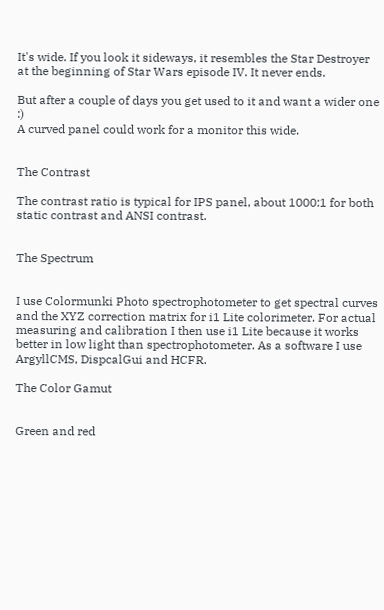It's wide. If you look it sideways, it resembles the Star Destroyer at the beginning of Star Wars episode IV. It never ends.

But after a couple of days you get used to it and want a wider one :)
A curved panel could work for a monitor this wide.


The Contrast

The contrast ratio is typical for IPS panel, about 1000:1 for both static contrast and ANSI contrast.


The Spectrum


I use Colormunki Photo spectrophotometer to get spectral curves and the XYZ correction matrix for i1 Lite colorimeter. For actual measuring and calibration I then use i1 Lite because it works better in low light than spectrophotometer. As a software I use ArgyllCMS, DispcalGui and HCFR.

The Color Gamut


Green and red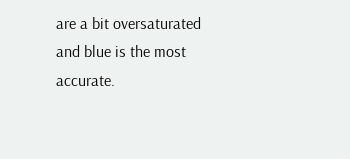are a bit oversaturated and blue is the most accurate.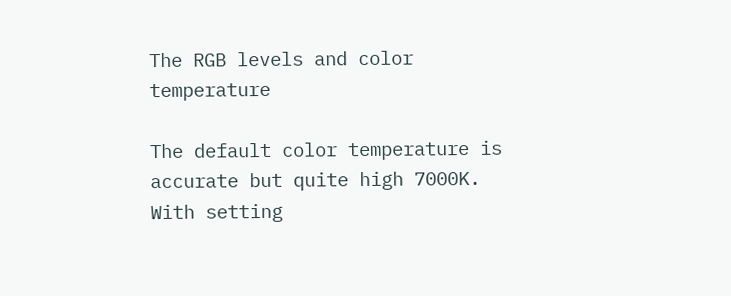The RGB levels and color temperature

The default color temperature is accurate but quite high 7000K. With setting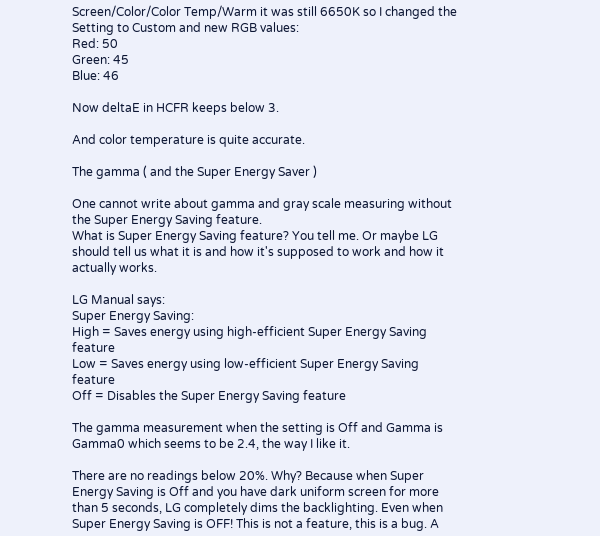Screen/Color/Color Temp/Warm it was still 6650K so I changed the Setting to Custom and new RGB values:
Red: 50
Green: 45
Blue: 46

Now deltaE in HCFR keeps below 3.

And color temperature is quite accurate.

The gamma ( and the Super Energy Saver )

One cannot write about gamma and gray scale measuring without the Super Energy Saving feature.
What is Super Energy Saving feature? You tell me. Or maybe LG should tell us what it is and how it's supposed to work and how it actually works.

LG Manual says:
Super Energy Saving:
High = Saves energy using high-efficient Super Energy Saving feature
Low = Saves energy using low-efficient Super Energy Saving feature
Off = Disables the Super Energy Saving feature

The gamma measurement when the setting is Off and Gamma is Gamma0 which seems to be 2.4, the way I like it.

There are no readings below 20%. Why? Because when Super Energy Saving is Off and you have dark uniform screen for more than 5 seconds, LG completely dims the backlighting. Even when Super Energy Saving is OFF! This is not a feature, this is a bug. A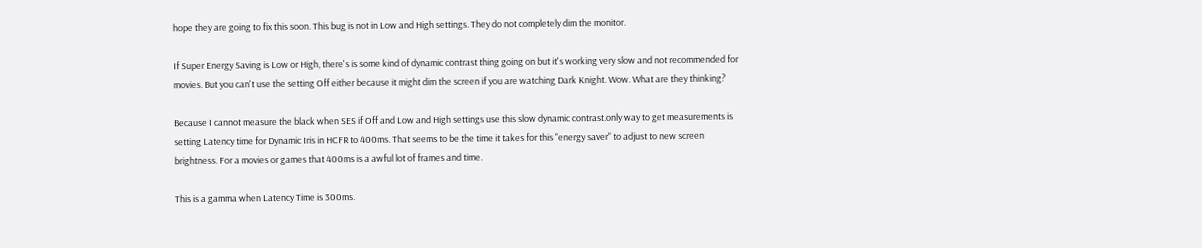hope they are going to fix this soon. This bug is not in Low and High settings. They do not completely dim the monitor.

If Super Energy Saving is Low or High, there's is some kind of dynamic contrast thing going on but it's working very slow and not recommended for movies. But you can't use the setting Off either because it might dim the screen if you are watching Dark Knight. Wow. What are they thinking?

Because I cannot measure the black when SES if Off and Low and High settings use this slow dynamic contrast.only way to get measurements is setting Latency time for Dynamic Iris in HCFR to 400ms. That seems to be the time it takes for this "energy saver" to adjust to new screen brightness. For a movies or games that 400ms is a awful lot of frames and time.

This is a gamma when Latency Time is 300ms.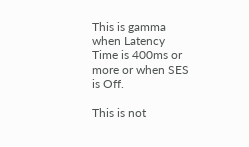This is gamma when Latency Time is 400ms or more or when SES is Off.

This is not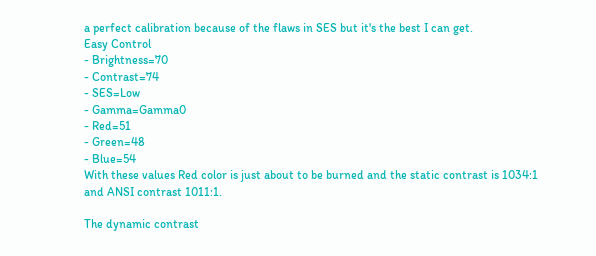a perfect calibration because of the flaws in SES but it's the best I can get.
Easy Control
- Brightness=70
- Contrast=74
- SES=Low
- Gamma=Gamma0
- Red=51
- Green=48
- Blue=54
With these values Red color is just about to be burned and the static contrast is 1034:1 and ANSI contrast 1011:1.

The dynamic contrast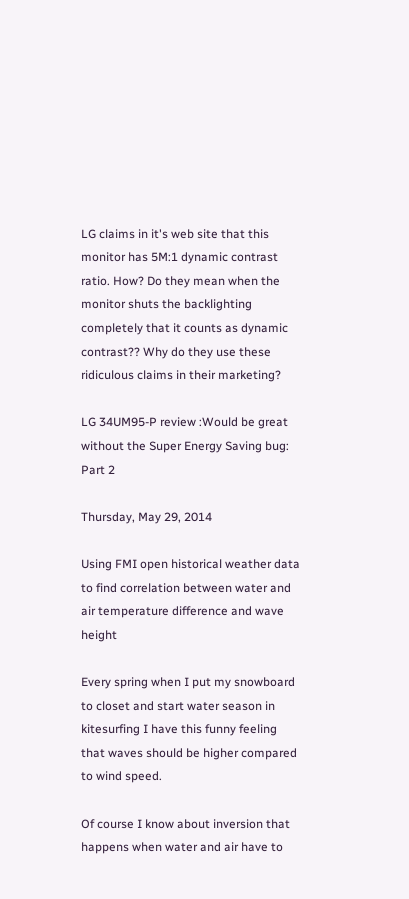LG claims in it's web site that this monitor has 5M:1 dynamic contrast ratio. How? Do they mean when the monitor shuts the backlighting completely that it counts as dynamic contrast?? Why do they use these ridiculous claims in their marketing?

LG 34UM95-P review :Would be great without the Super Energy Saving bug: Part 2

Thursday, May 29, 2014

Using FMI open historical weather data to find correlation between water and air temperature difference and wave height

Every spring when I put my snowboard to closet and start water season in kitesurfing I have this funny feeling that waves should be higher compared to wind speed.

Of course I know about inversion that happens when water and air have to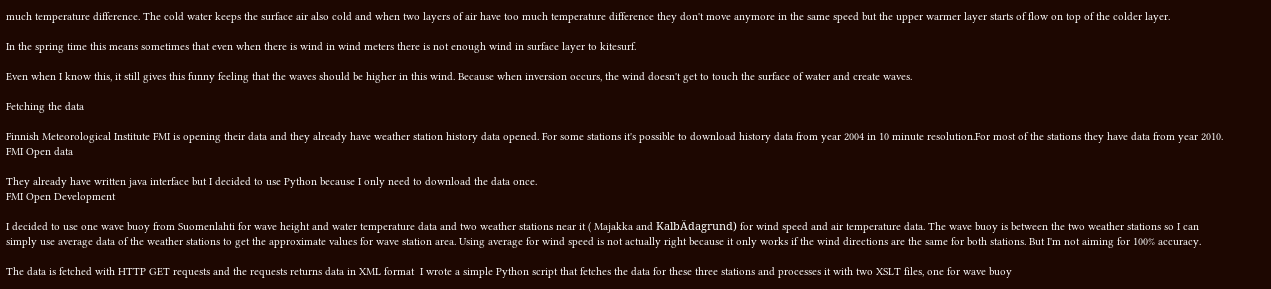much temperature difference. The cold water keeps the surface air also cold and when two layers of air have too much temperature difference they don't move anymore in the same speed but the upper warmer layer starts of flow on top of the colder layer.

In the spring time this means sometimes that even when there is wind in wind meters there is not enough wind in surface layer to kitesurf.

Even when I know this, it still gives this funny feeling that the waves should be higher in this wind. Because when inversion occurs, the wind doesn't get to touch the surface of water and create waves.

Fetching the data

Finnish Meteorological Institute FMI is opening their data and they already have weather station history data opened. For some stations it's possible to download history data from year 2004 in 10 minute resolution.For most of the stations they have data from year 2010.
FMI Open data

They already have written java interface but I decided to use Python because I only need to download the data once.
FMI Open Development

I decided to use one wave buoy from Suomenlahti for wave height and water temperature data and two weather stations near it ( Majakka and KalbÄdagrund) for wind speed and air temperature data. The wave buoy is between the two weather stations so I can simply use average data of the weather stations to get the approximate values for wave station area. Using average for wind speed is not actually right because it only works if the wind directions are the same for both stations. But I'm not aiming for 100% accuracy.

The data is fetched with HTTP GET requests and the requests returns data in XML format  I wrote a simple Python script that fetches the data for these three stations and processes it with two XSLT files, one for wave buoy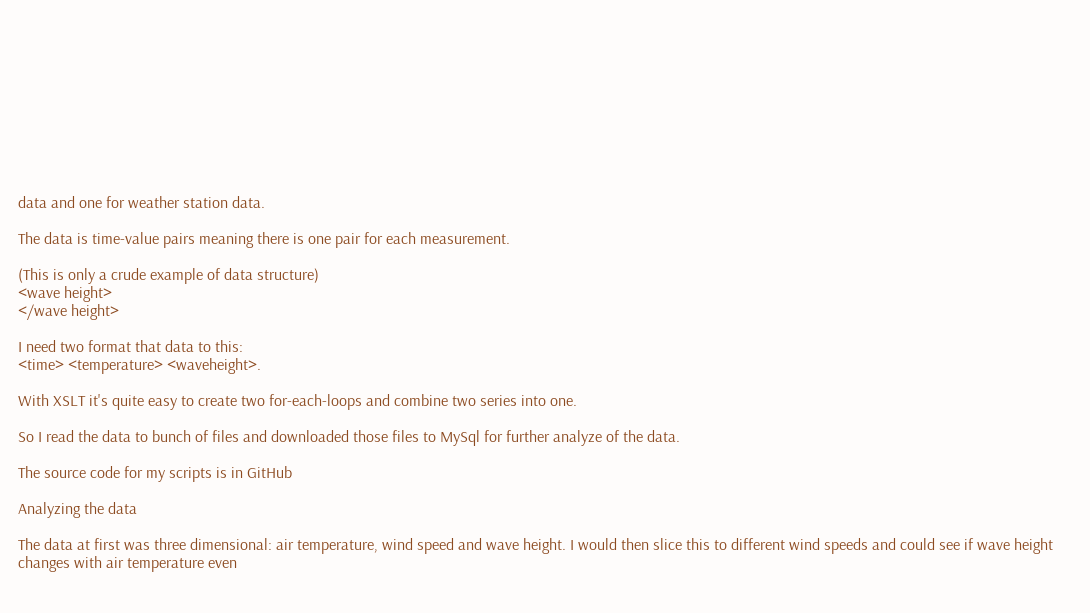data and one for weather station data.

The data is time-value pairs meaning there is one pair for each measurement.

(This is only a crude example of data structure)
<wave height>
</wave height>

I need two format that data to this:
<time> <temperature> <waveheight>.

With XSLT it's quite easy to create two for-each-loops and combine two series into one.

So I read the data to bunch of files and downloaded those files to MySql for further analyze of the data.

The source code for my scripts is in GitHub

Analyzing the data

The data at first was three dimensional: air temperature, wind speed and wave height. I would then slice this to different wind speeds and could see if wave height changes with air temperature even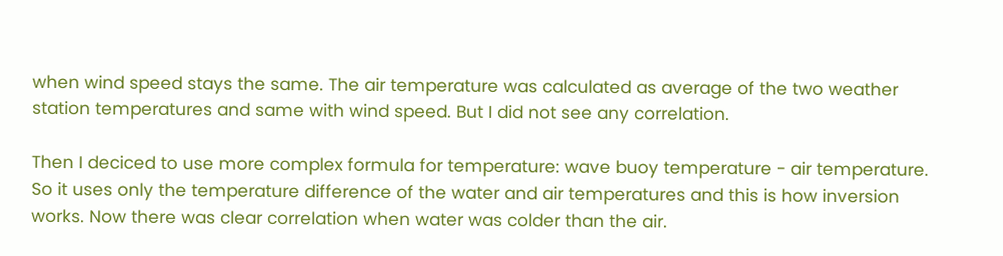when wind speed stays the same. The air temperature was calculated as average of the two weather station temperatures and same with wind speed. But I did not see any correlation.

Then I deciced to use more complex formula for temperature: wave buoy temperature - air temperature. So it uses only the temperature difference of the water and air temperatures and this is how inversion works. Now there was clear correlation when water was colder than the air.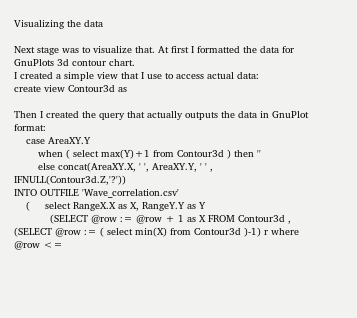Visualizing the data

Next stage was to visualize that. At first I formatted the data for GnuPlots 3d contour chart.
I created a simple view that I use to access actual data:
create view Contour3d as

Then I created the query that actually outputs the data in GnuPlot format:
    case AreaXY.Y
        when ( select max(Y)+1 from Contour3d ) then ''
        else concat(AreaXY.X, ' ', AreaXY.Y, ' ' , IFNULL(Contour3d.Z,'?'))
INTO OUTFILE 'Wave_correlation.csv'
    (     select RangeX.X as X, RangeY.Y as Y
            (SELECT @row := @row + 1 as X FROM Contour3d , (SELECT @row := ( select min(X) from Contour3d )-1) r where @row <=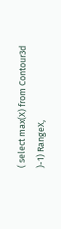( select max(X) from Contour3d )-1) RangeX,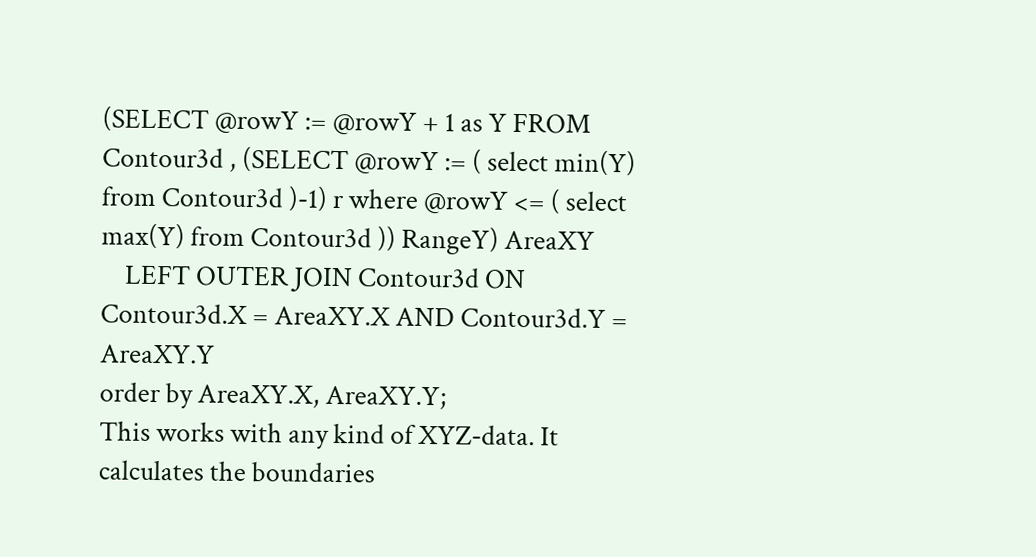(SELECT @rowY := @rowY + 1 as Y FROM Contour3d , (SELECT @rowY := ( select min(Y) from Contour3d )-1) r where @rowY <= ( select max(Y) from Contour3d )) RangeY) AreaXY
    LEFT OUTER JOIN Contour3d ON Contour3d.X = AreaXY.X AND Contour3d.Y = AreaXY.Y
order by AreaXY.X, AreaXY.Y;
This works with any kind of XYZ-data. It calculates the boundaries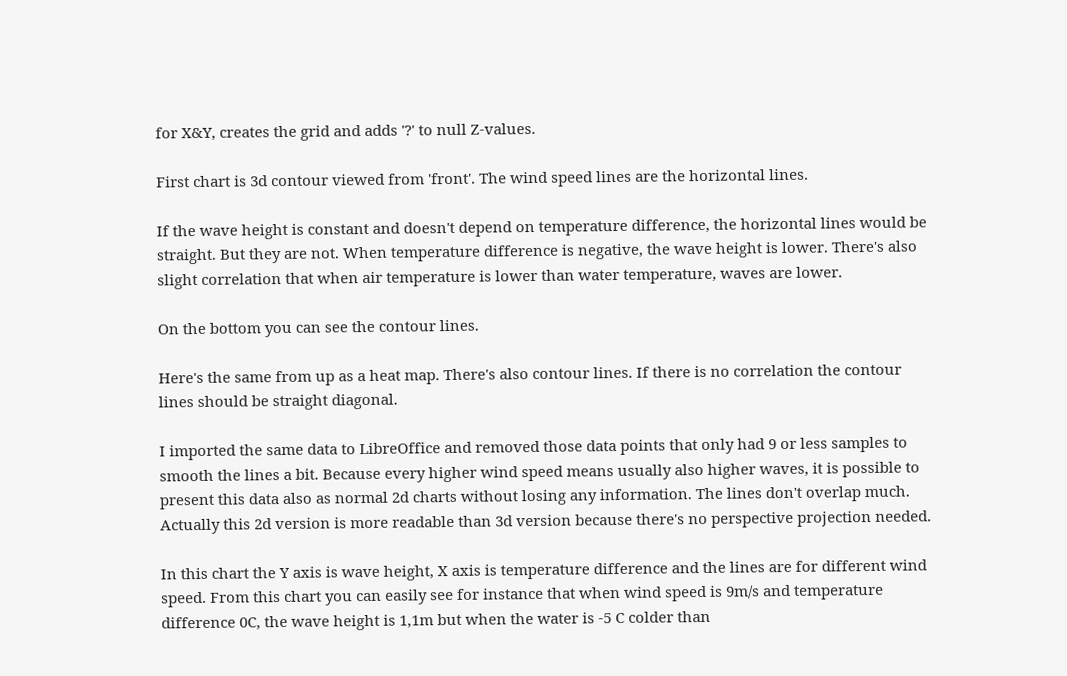for X&Y, creates the grid and adds '?' to null Z-values.

First chart is 3d contour viewed from 'front'. The wind speed lines are the horizontal lines.

If the wave height is constant and doesn't depend on temperature difference, the horizontal lines would be straight. But they are not. When temperature difference is negative, the wave height is lower. There's also slight correlation that when air temperature is lower than water temperature, waves are lower.

On the bottom you can see the contour lines.

Here's the same from up as a heat map. There's also contour lines. If there is no correlation the contour lines should be straight diagonal.

I imported the same data to LibreOffice and removed those data points that only had 9 or less samples to smooth the lines a bit. Because every higher wind speed means usually also higher waves, it is possible to present this data also as normal 2d charts without losing any information. The lines don't overlap much. Actually this 2d version is more readable than 3d version because there's no perspective projection needed.

In this chart the Y axis is wave height, X axis is temperature difference and the lines are for different wind speed. From this chart you can easily see for instance that when wind speed is 9m/s and temperature difference 0C, the wave height is 1,1m but when the water is -5 C colder than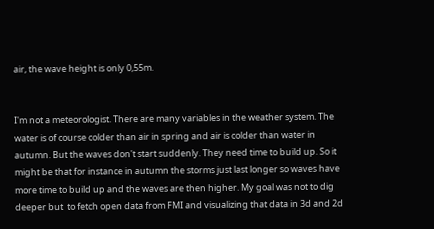air, the wave height is only 0,55m.


I'm not a meteorologist. There are many variables in the weather system. The water is of course colder than air in spring and air is colder than water in autumn. But the waves don't start suddenly. They need time to build up. So it might be that for instance in autumn the storms just last longer so waves have more time to build up and the waves are then higher. My goal was not to dig deeper but  to fetch open data from FMI and visualizing that data in 3d and 2d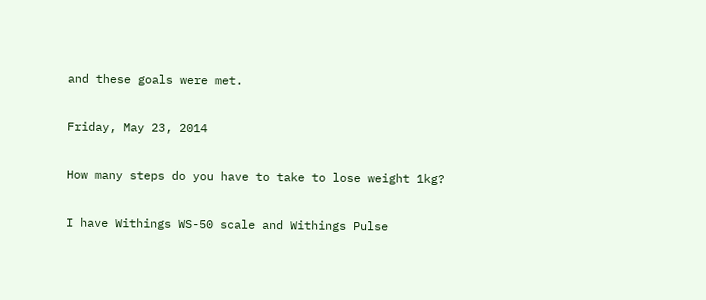and these goals were met.

Friday, May 23, 2014

How many steps do you have to take to lose weight 1kg?

I have Withings WS-50 scale and Withings Pulse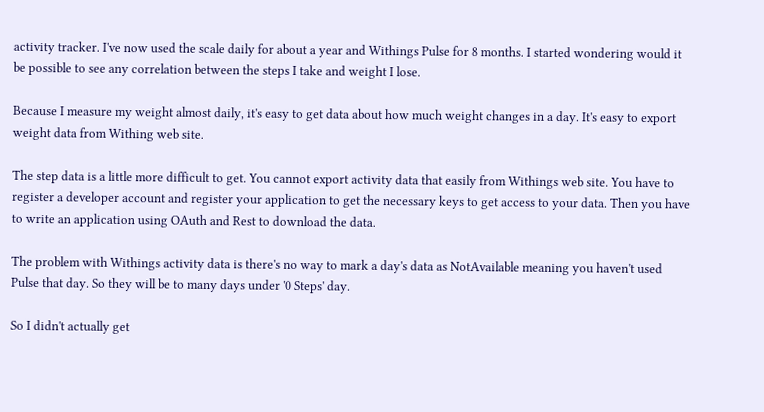activity tracker. I've now used the scale daily for about a year and Withings Pulse for 8 months. I started wondering would it be possible to see any correlation between the steps I take and weight I lose.

Because I measure my weight almost daily, it's easy to get data about how much weight changes in a day. It's easy to export weight data from Withing web site.

The step data is a little more difficult to get. You cannot export activity data that easily from Withings web site. You have to register a developer account and register your application to get the necessary keys to get access to your data. Then you have to write an application using OAuth and Rest to download the data.

The problem with Withings activity data is there's no way to mark a day's data as NotAvailable meaning you haven't used Pulse that day. So they will be to many days under '0 Steps' day.

So I didn't actually get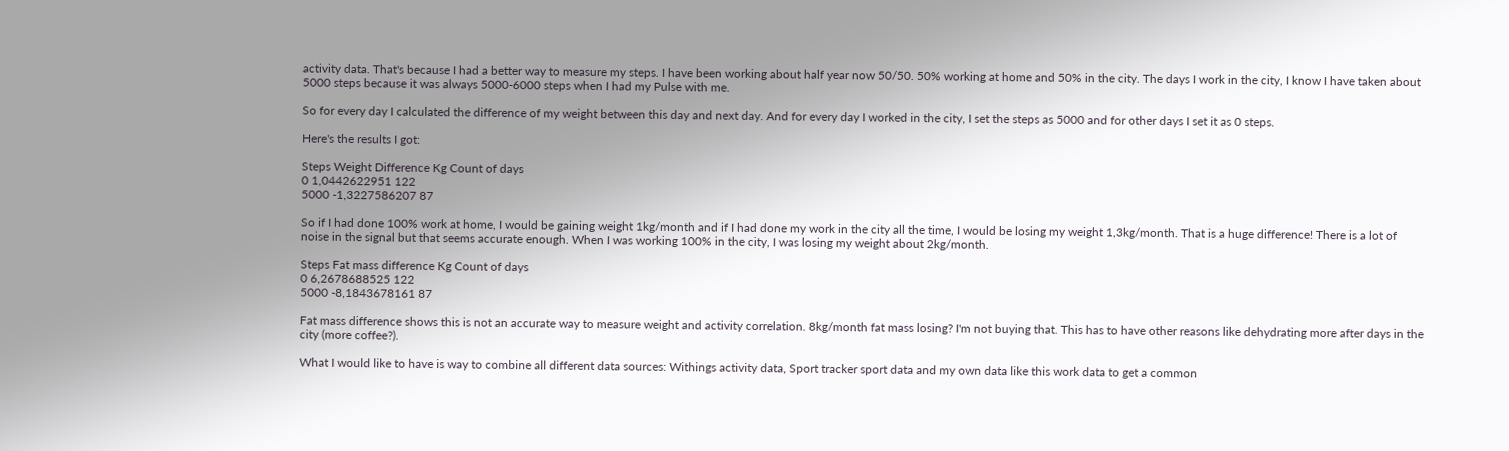activity data. That's because I had a better way to measure my steps. I have been working about half year now 50/50. 50% working at home and 50% in the city. The days I work in the city, I know I have taken about 5000 steps because it was always 5000-6000 steps when I had my Pulse with me.

So for every day I calculated the difference of my weight between this day and next day. And for every day I worked in the city, I set the steps as 5000 and for other days I set it as 0 steps.

Here's the results I got:

Steps Weight Difference Kg Count of days
0 1,0442622951 122
5000 -1,3227586207 87

So if I had done 100% work at home, I would be gaining weight 1kg/month and if I had done my work in the city all the time, I would be losing my weight 1,3kg/month. That is a huge difference! There is a lot of noise in the signal but that seems accurate enough. When I was working 100% in the city, I was losing my weight about 2kg/month.

Steps Fat mass difference Kg Count of days
0 6,2678688525 122
5000 -8,1843678161 87

Fat mass difference shows this is not an accurate way to measure weight and activity correlation. 8kg/month fat mass losing? I'm not buying that. This has to have other reasons like dehydrating more after days in the city (more coffee?).

What I would like to have is way to combine all different data sources: Withings activity data, Sport tracker sport data and my own data like this work data to get a common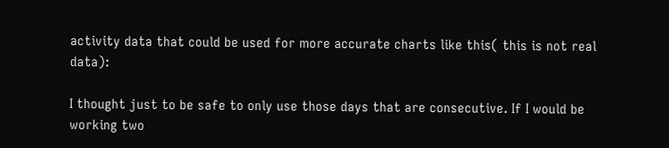activity data that could be used for more accurate charts like this( this is not real data):

I thought just to be safe to only use those days that are consecutive. If I would be working two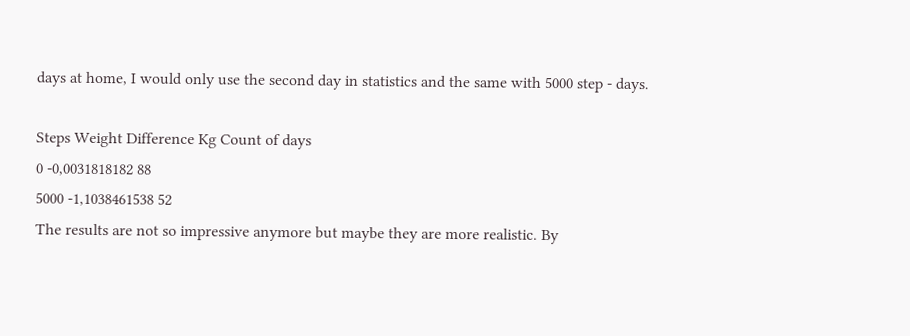days at home, I would only use the second day in statistics and the same with 5000 step - days.

Steps Weight Difference Kg Count of days
0 -0,0031818182 88
5000 -1,1038461538 52
The results are not so impressive anymore but maybe they are more realistic. By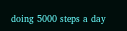doing 5000 steps a day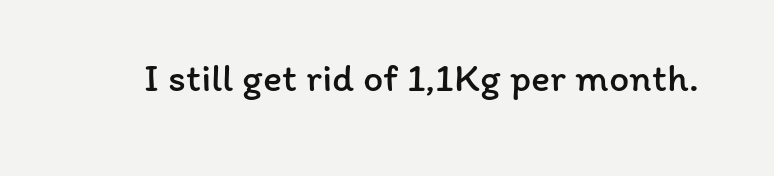I still get rid of 1,1Kg per month.